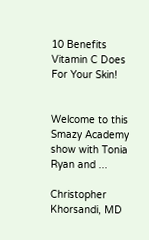10 Benefits Vitamin C Does For Your Skin!


Welcome to this Smazy Academy show with Tonia Ryan and ...

Christopher Khorsandi, MD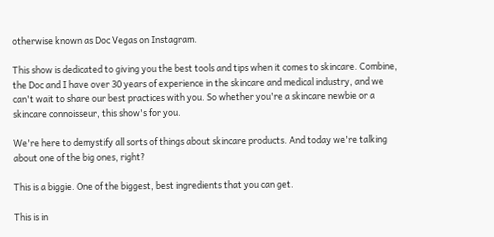otherwise known as Doc Vegas on Instagram.

This show is dedicated to giving you the best tools and tips when it comes to skincare. Combine, the Doc and I have over 30 years of experience in the skincare and medical industry, and we can't wait to share our best practices with you. So whether you're a skincare newbie or a skincare connoisseur, this show's for you.

We're here to demystify all sorts of things about skincare products. And today we're talking about one of the big ones, right?

This is a biggie. One of the biggest, best ingredients that you can get.

This is in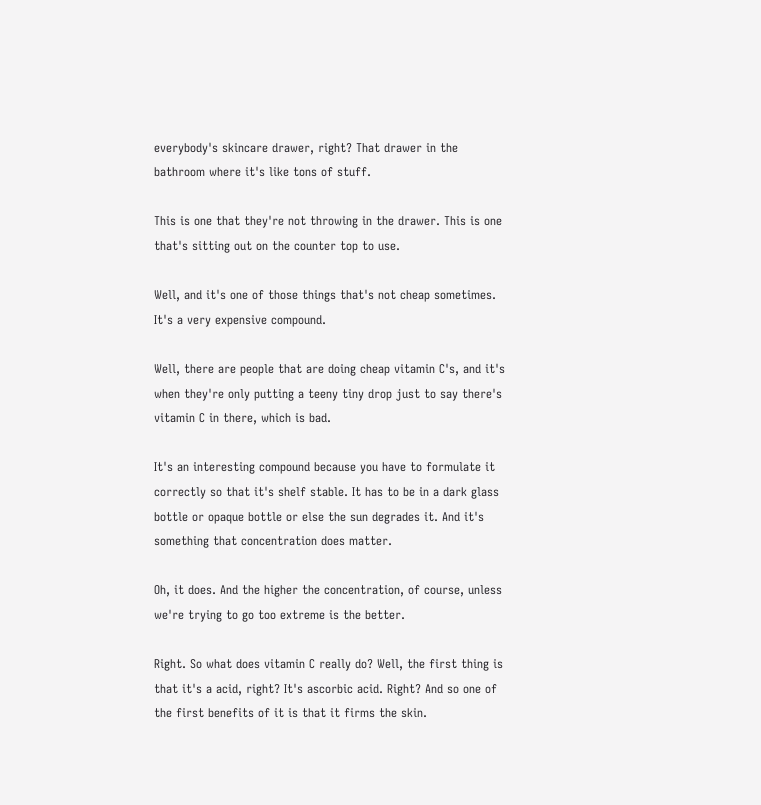everybody's skincare drawer, right? That drawer in the bathroom where it's like tons of stuff.

This is one that they're not throwing in the drawer. This is one that's sitting out on the counter top to use.

Well, and it's one of those things that's not cheap sometimes. It's a very expensive compound.

Well, there are people that are doing cheap vitamin C's, and it's when they're only putting a teeny tiny drop just to say there's vitamin C in there, which is bad.

It's an interesting compound because you have to formulate it correctly so that it's shelf stable. It has to be in a dark glass bottle or opaque bottle or else the sun degrades it. And it's something that concentration does matter.

Oh, it does. And the higher the concentration, of course, unless we're trying to go too extreme is the better.

Right. So what does vitamin C really do? Well, the first thing is that it's a acid, right? It's ascorbic acid. Right? And so one of the first benefits of it is that it firms the skin.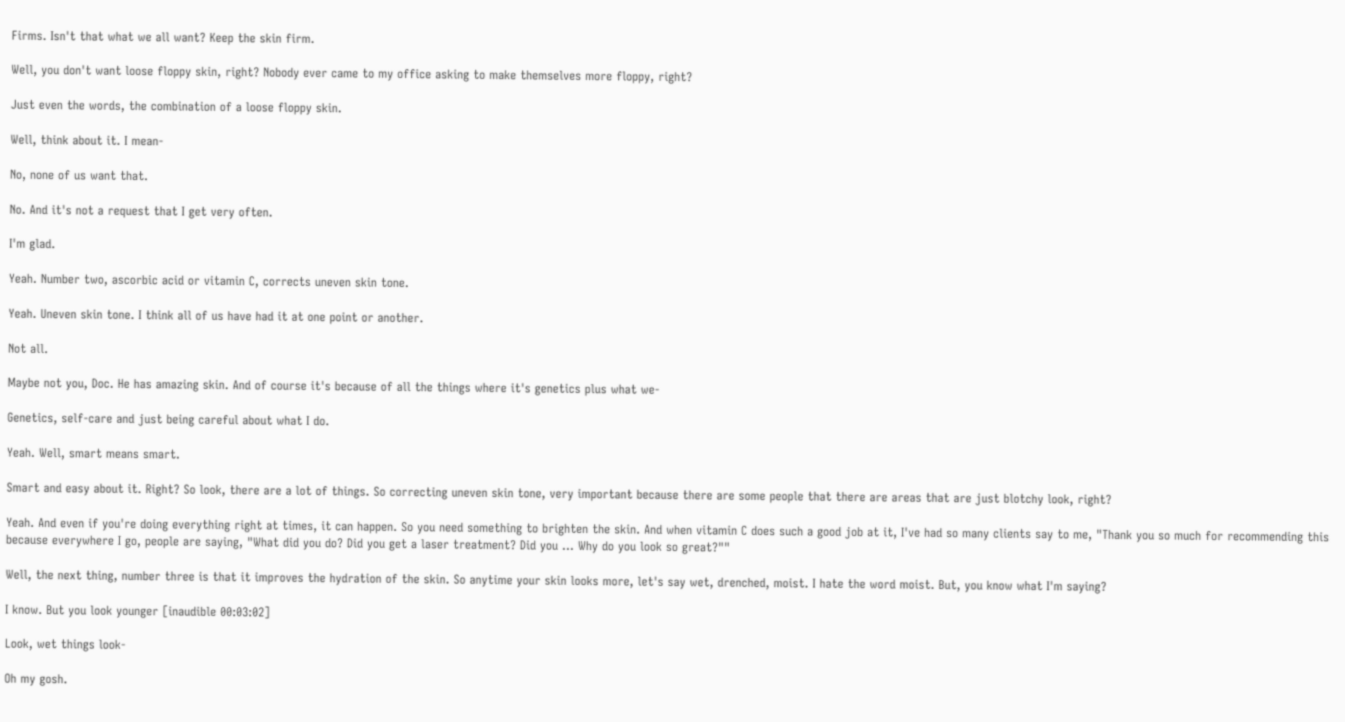Firms. Isn't that what we all want? Keep the skin firm.

Well, you don't want loose floppy skin, right? Nobody ever came to my office asking to make themselves more floppy, right?

Just even the words, the combination of a loose floppy skin.

Well, think about it. I mean-

No, none of us want that.

No. And it's not a request that I get very often.

I'm glad.

Yeah. Number two, ascorbic acid or vitamin C, corrects uneven skin tone.

Yeah. Uneven skin tone. I think all of us have had it at one point or another.

Not all.

Maybe not you, Doc. He has amazing skin. And of course it's because of all the things where it's genetics plus what we-

Genetics, self-care and just being careful about what I do.

Yeah. Well, smart means smart.

Smart and easy about it. Right? So look, there are a lot of things. So correcting uneven skin tone, very important because there are some people that there are areas that are just blotchy look, right?

Yeah. And even if you're doing everything right at times, it can happen. So you need something to brighten the skin. And when vitamin C does such a good job at it, I've had so many clients say to me, "Thank you so much for recommending this because everywhere I go, people are saying, "What did you do? Did you get a laser treatment? Did you ... Why do you look so great?""

Well, the next thing, number three is that it improves the hydration of the skin. So anytime your skin looks more, let's say wet, drenched, moist. I hate the word moist. But, you know what I'm saying?

I know. But you look younger [inaudible 00:03:02]

Look, wet things look-

Oh my gosh.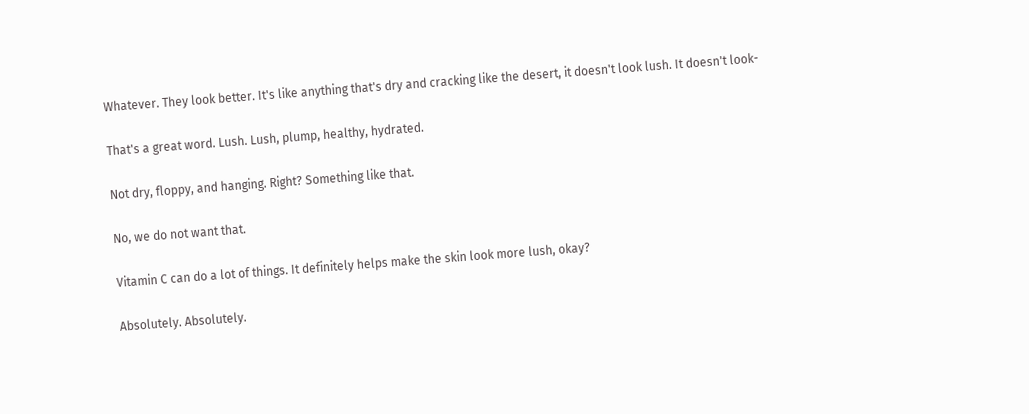Whatever. They look better. It's like anything that's dry and cracking like the desert, it doesn't look lush. It doesn't look-

That's a great word. Lush. Lush, plump, healthy, hydrated.

Not dry, floppy, and hanging. Right? Something like that.

No, we do not want that.

Vitamin C can do a lot of things. It definitely helps make the skin look more lush, okay?

Absolutely. Absolutely.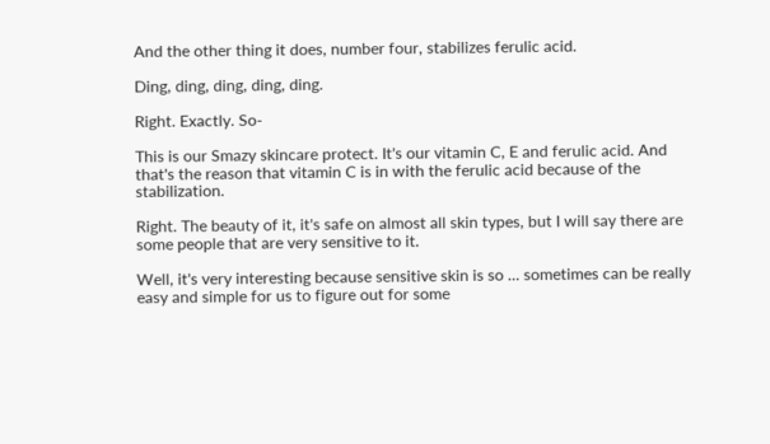And the other thing it does, number four, stabilizes ferulic acid.

Ding, ding, ding, ding, ding.

Right. Exactly. So-

This is our Smazy skincare protect. It's our vitamin C, E and ferulic acid. And that's the reason that vitamin C is in with the ferulic acid because of the stabilization.

Right. The beauty of it, it's safe on almost all skin types, but I will say there are some people that are very sensitive to it.

Well, it's very interesting because sensitive skin is so ... sometimes can be really easy and simple for us to figure out for some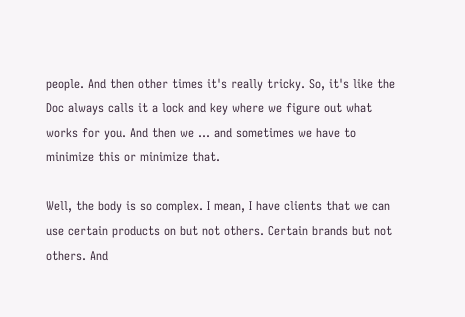people. And then other times it's really tricky. So, it's like the Doc always calls it a lock and key where we figure out what works for you. And then we ... and sometimes we have to minimize this or minimize that.

Well, the body is so complex. I mean, I have clients that we can use certain products on but not others. Certain brands but not others. And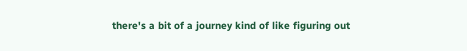there's a bit of a journey kind of like figuring out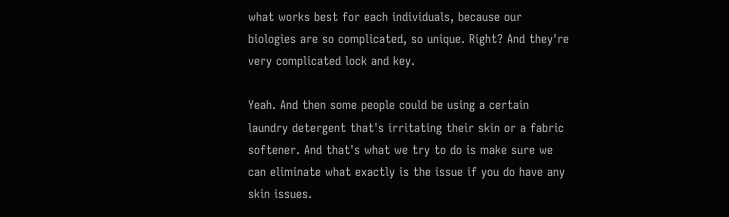what works best for each individuals, because our biologies are so complicated, so unique. Right? And they're very complicated lock and key.

Yeah. And then some people could be using a certain laundry detergent that's irritating their skin or a fabric softener. And that's what we try to do is make sure we can eliminate what exactly is the issue if you do have any skin issues.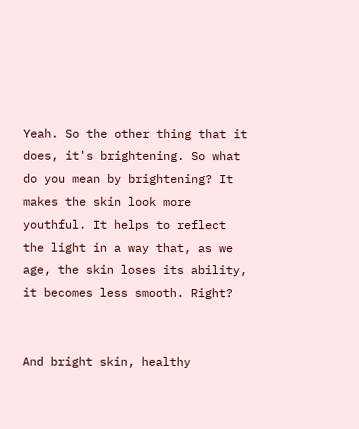Yeah. So the other thing that it does, it's brightening. So what do you mean by brightening? It makes the skin look more youthful. It helps to reflect the light in a way that, as we age, the skin loses its ability, it becomes less smooth. Right?


And bright skin, healthy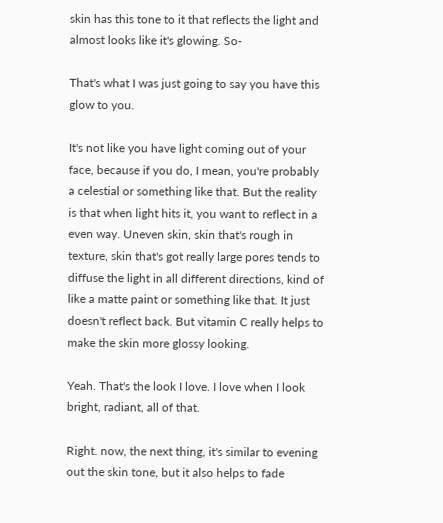skin has this tone to it that reflects the light and almost looks like it's glowing. So-

That's what I was just going to say you have this glow to you.

It's not like you have light coming out of your face, because if you do, I mean, you're probably a celestial or something like that. But the reality is that when light hits it, you want to reflect in a even way. Uneven skin, skin that's rough in texture, skin that's got really large pores tends to diffuse the light in all different directions, kind of like a matte paint or something like that. It just doesn't reflect back. But vitamin C really helps to make the skin more glossy looking.

Yeah. That's the look I love. I love when I look bright, radiant, all of that.

Right. now, the next thing, it's similar to evening out the skin tone, but it also helps to fade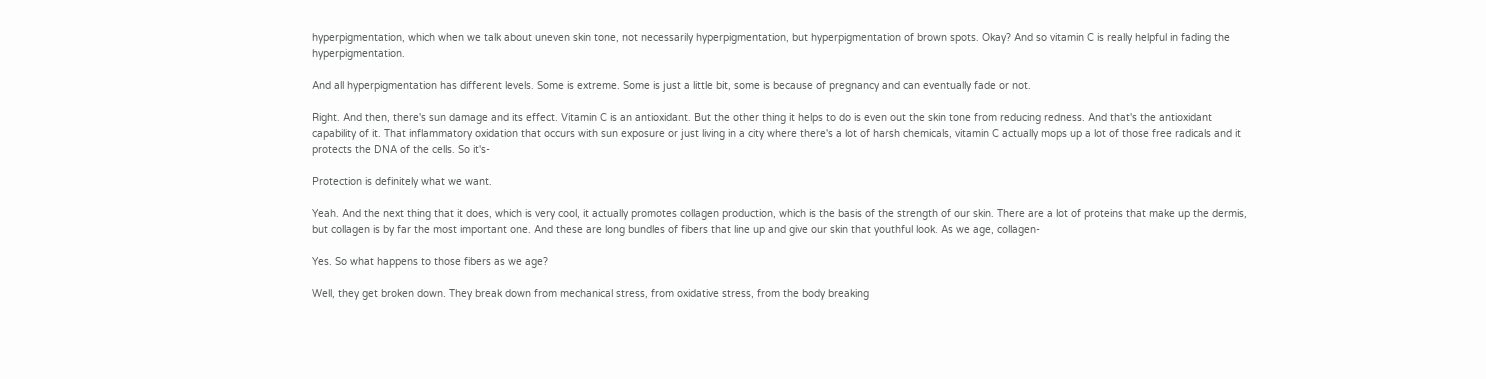hyperpigmentation, which when we talk about uneven skin tone, not necessarily hyperpigmentation, but hyperpigmentation of brown spots. Okay? And so vitamin C is really helpful in fading the hyperpigmentation.

And all hyperpigmentation has different levels. Some is extreme. Some is just a little bit, some is because of pregnancy and can eventually fade or not.

Right. And then, there's sun damage and its effect. Vitamin C is an antioxidant. But the other thing it helps to do is even out the skin tone from reducing redness. And that's the antioxidant capability of it. That inflammatory oxidation that occurs with sun exposure or just living in a city where there's a lot of harsh chemicals, vitamin C actually mops up a lot of those free radicals and it protects the DNA of the cells. So it's-

Protection is definitely what we want.

Yeah. And the next thing that it does, which is very cool, it actually promotes collagen production, which is the basis of the strength of our skin. There are a lot of proteins that make up the dermis, but collagen is by far the most important one. And these are long bundles of fibers that line up and give our skin that youthful look. As we age, collagen-

Yes. So what happens to those fibers as we age?

Well, they get broken down. They break down from mechanical stress, from oxidative stress, from the body breaking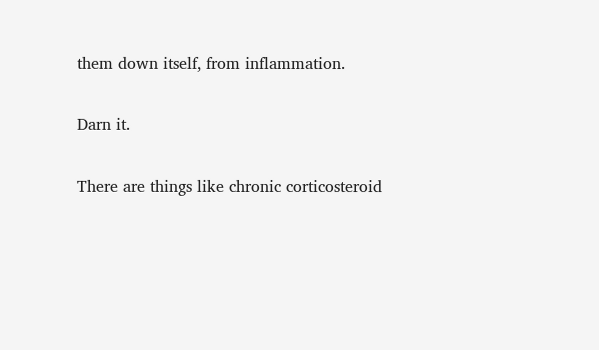them down itself, from inflammation.

Darn it.

There are things like chronic corticosteroid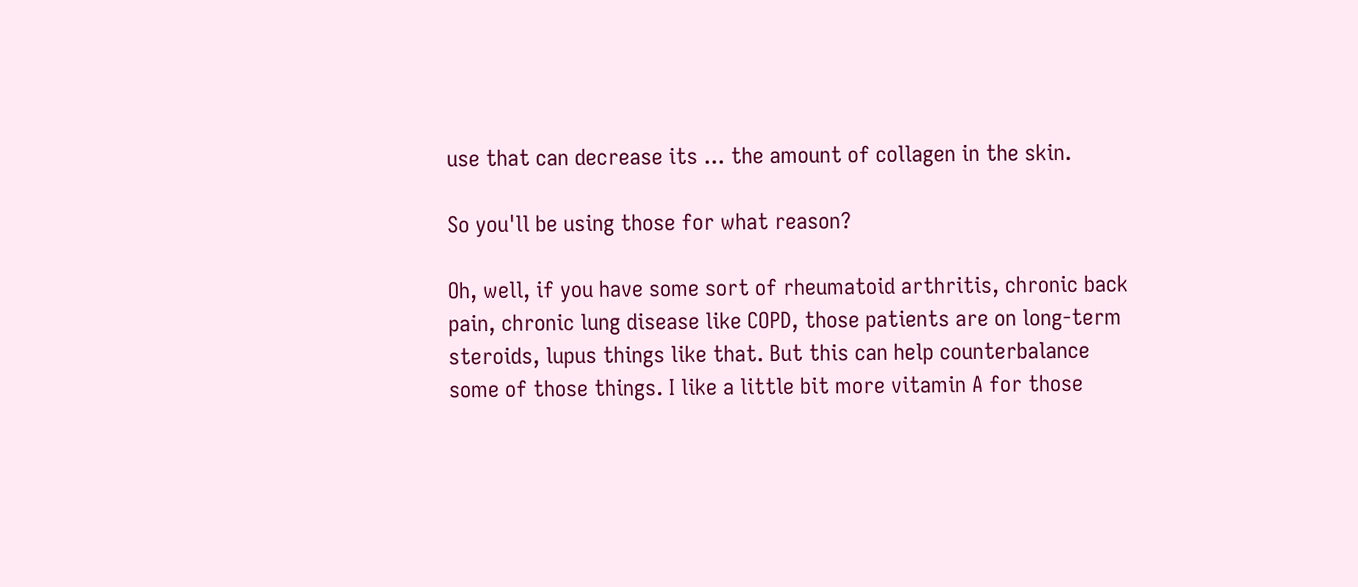use that can decrease its ... the amount of collagen in the skin.

So you'll be using those for what reason?

Oh, well, if you have some sort of rheumatoid arthritis, chronic back pain, chronic lung disease like COPD, those patients are on long-term steroids, lupus things like that. But this can help counterbalance some of those things. I like a little bit more vitamin A for those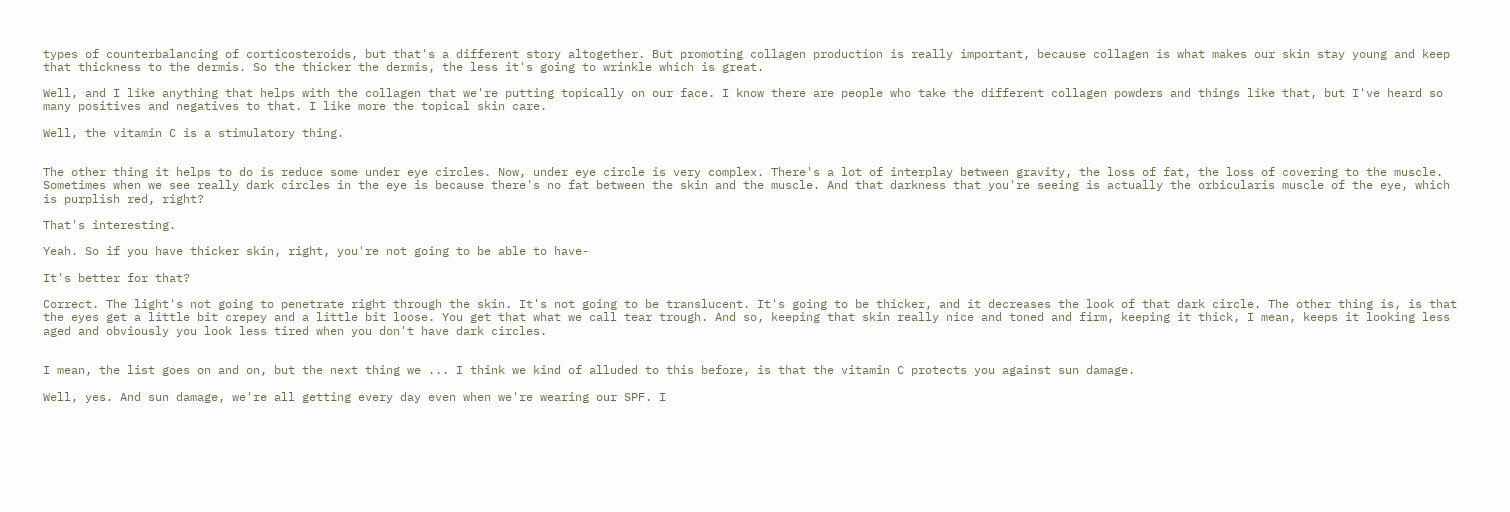types of counterbalancing of corticosteroids, but that's a different story altogether. But promoting collagen production is really important, because collagen is what makes our skin stay young and keep that thickness to the dermis. So the thicker the dermis, the less it's going to wrinkle which is great.

Well, and I like anything that helps with the collagen that we're putting topically on our face. I know there are people who take the different collagen powders and things like that, but I've heard so many positives and negatives to that. I like more the topical skin care.

Well, the vitamin C is a stimulatory thing.


The other thing it helps to do is reduce some under eye circles. Now, under eye circle is very complex. There's a lot of interplay between gravity, the loss of fat, the loss of covering to the muscle. Sometimes when we see really dark circles in the eye is because there's no fat between the skin and the muscle. And that darkness that you're seeing is actually the orbicularis muscle of the eye, which is purplish red, right?

That's interesting.

Yeah. So if you have thicker skin, right, you're not going to be able to have-

It's better for that?

Correct. The light's not going to penetrate right through the skin. It's not going to be translucent. It's going to be thicker, and it decreases the look of that dark circle. The other thing is, is that the eyes get a little bit crepey and a little bit loose. You get that what we call tear trough. And so, keeping that skin really nice and toned and firm, keeping it thick, I mean, keeps it looking less aged and obviously you look less tired when you don't have dark circles.


I mean, the list goes on and on, but the next thing we ... I think we kind of alluded to this before, is that the vitamin C protects you against sun damage.

Well, yes. And sun damage, we're all getting every day even when we're wearing our SPF. I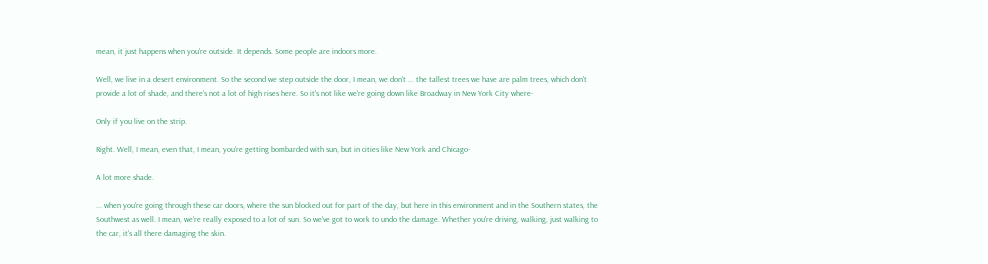mean, it just happens when you're outside. It depends. Some people are indoors more.

Well, we live in a desert environment. So the second we step outside the door, I mean, we don't ... the tallest trees we have are palm trees, which don't provide a lot of shade, and there's not a lot of high rises here. So it's not like we're going down like Broadway in New York City where-

Only if you live on the strip.

Right. Well, I mean, even that, I mean, you're getting bombarded with sun, but in cities like New York and Chicago-

A lot more shade.

... when you're going through these car doors, where the sun blocked out for part of the day, but here in this environment and in the Southern states, the Southwest as well. I mean, we're really exposed to a lot of sun. So we've got to work to undo the damage. Whether you're driving, walking, just walking to the car, it's all there damaging the skin.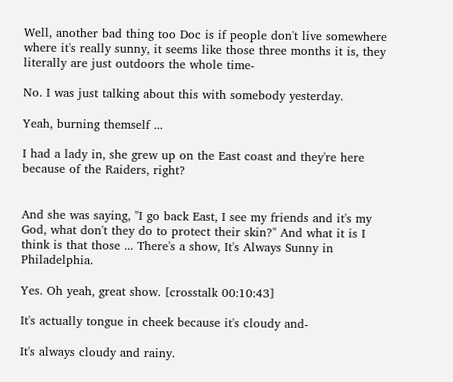Well, another bad thing too Doc is if people don't live somewhere where it's really sunny, it seems like those three months it is, they literally are just outdoors the whole time-

No. I was just talking about this with somebody yesterday.

Yeah, burning themself ...

I had a lady in, she grew up on the East coast and they're here because of the Raiders, right?


And she was saying, "I go back East, I see my friends and it's my God, what don't they do to protect their skin?" And what it is I think is that those ... There's a show, It's Always Sunny in Philadelphia.

Yes. Oh yeah, great show. [crosstalk 00:10:43]

It's actually tongue in cheek because it's cloudy and-

It's always cloudy and rainy.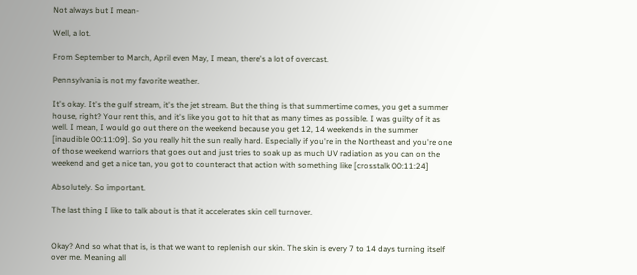Not always but I mean-

Well, a lot.

From September to March, April even May, I mean, there's a lot of overcast.

Pennsylvania is not my favorite weather.

It's okay. It's the gulf stream, it's the jet stream. But the thing is that summertime comes, you get a summer house, right? Your rent this, and it's like you got to hit that as many times as possible. I was guilty of it as well. I mean, I would go out there on the weekend because you get 12, 14 weekends in the summer [inaudible 00:11:09]. So you really hit the sun really hard. Especially if you're in the Northeast and you're one of those weekend warriors that goes out and just tries to soak up as much UV radiation as you can on the weekend and get a nice tan, you got to counteract that action with something like [crosstalk 00:11:24]

Absolutely. So important.

The last thing I like to talk about is that it accelerates skin cell turnover.


Okay? And so what that is, is that we want to replenish our skin. The skin is every 7 to 14 days turning itself over me. Meaning all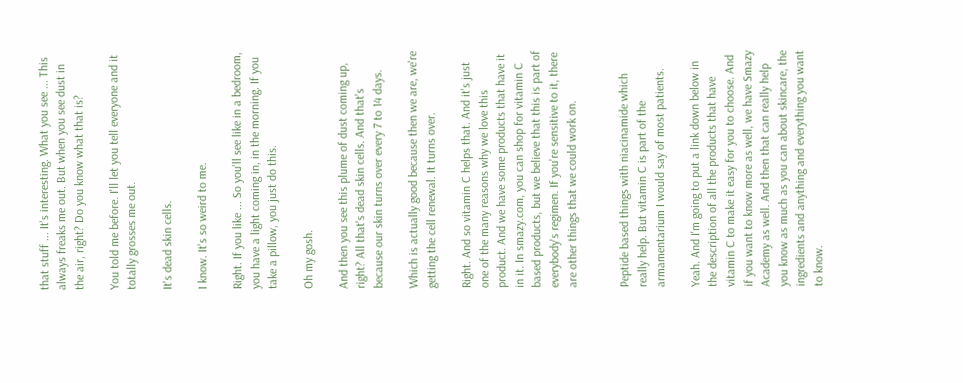that stuff ... It's interesting. What you see ... This always freaks me out. But when you see dust in the air, right? Do you know what that is?

You told me before. I'll let you tell everyone and it totally grosses me out.

It's dead skin cells.

I know. It's so weird to me.

Right. If you like ... So you'll see like in a bedroom, you have a light coming in, in the morning. If you take a pillow, you just do this.

Oh my gosh.

And then you see this plume of dust coming up, right? All that's dead skin cells. And that's because our skin turns over every 7 to 14 days.

Which is actually good because then we are, we're getting the cell renewal. It turns over.

Right. And so vitamin C helps that. And it's just one of the many reasons why we love this product. And we have some products that have it in it. In smazy.com, you can shop for vitamin C based products, but we believe that this is part of everybody's regimen. If you're sensitive to it, there are other things that we could work on.


Peptide based things with niacinamide which really help. But vitamin C is part of the armamentarium I would say of most patients.

Yeah. And I'm going to put a link down below in the description of all the products that have vitamin C to make it easy for you to choose. And if you want to know more as well, we have Smazy Academy as well. And then that can really help you know as much as you can about skincare, the ingredients and anything and everything you want to know.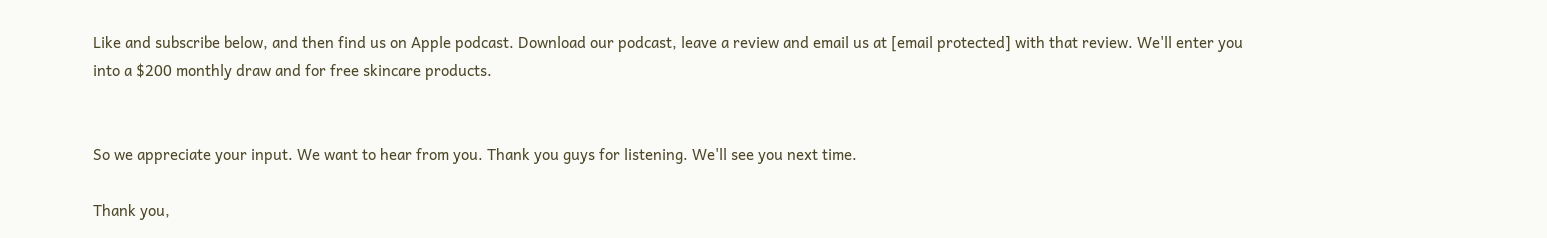Like and subscribe below, and then find us on Apple podcast. Download our podcast, leave a review and email us at [email protected] with that review. We'll enter you into a $200 monthly draw and for free skincare products.


So we appreciate your input. We want to hear from you. Thank you guys for listening. We'll see you next time.

Thank you,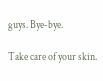guys. Bye-bye.

Take care of your skin.